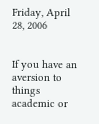Friday, April 28, 2006


If you have an aversion to things academic or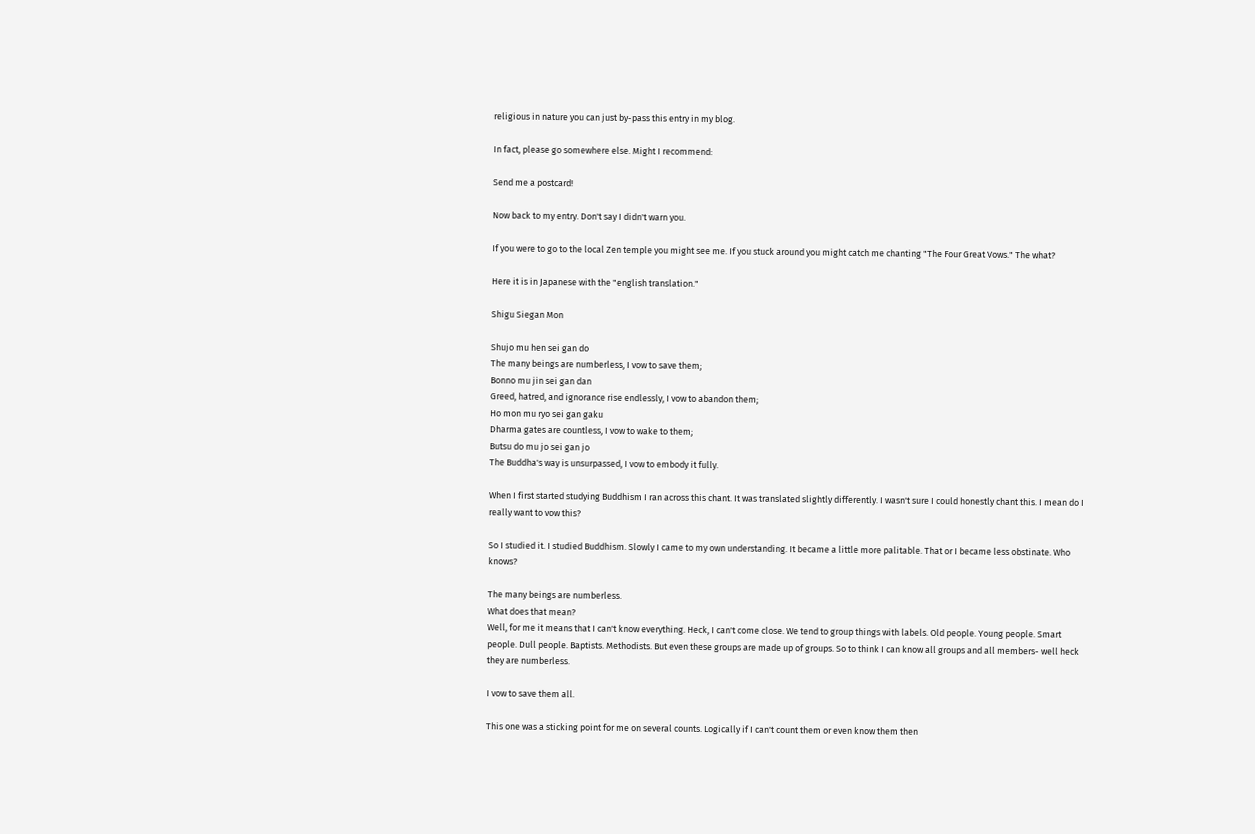religious in nature you can just by-pass this entry in my blog.

In fact, please go somewhere else. Might I recommend:

Send me a postcard!

Now back to my entry. Don't say I didn't warn you.

If you were to go to the local Zen temple you might see me. If you stuck around you might catch me chanting "The Four Great Vows." The what?

Here it is in Japanese with the "english translation."

Shigu Siegan Mon

Shujo mu hen sei gan do
The many beings are numberless, I vow to save them;
Bonno mu jin sei gan dan
Greed, hatred, and ignorance rise endlessly, I vow to abandon them;
Ho mon mu ryo sei gan gaku
Dharma gates are countless, I vow to wake to them;
Butsu do mu jo sei gan jo
The Buddha's way is unsurpassed, I vow to embody it fully.

When I first started studying Buddhism I ran across this chant. It was translated slightly differently. I wasn't sure I could honestly chant this. I mean do I really want to vow this?

So I studied it. I studied Buddhism. Slowly I came to my own understanding. It became a little more palitable. That or I became less obstinate. Who knows?

The many beings are numberless.
What does that mean?
Well, for me it means that I can't know everything. Heck, I can't come close. We tend to group things with labels. Old people. Young people. Smart people. Dull people. Baptists. Methodists. But even these groups are made up of groups. So to think I can know all groups and all members- well heck they are numberless.

I vow to save them all.

This one was a sticking point for me on several counts. Logically if I can't count them or even know them then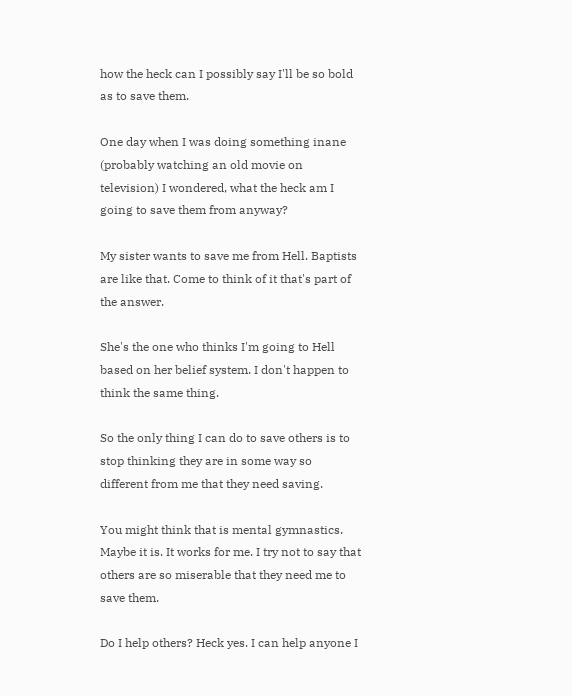how the heck can I possibly say I'll be so bold as to save them.

One day when I was doing something inane (probably watching an old movie on television) I wondered, what the heck am I going to save them from anyway?

My sister wants to save me from Hell. Baptists are like that. Come to think of it that's part of the answer.

She's the one who thinks I'm going to Hell based on her belief system. I don't happen to think the same thing.

So the only thing I can do to save others is to stop thinking they are in some way so different from me that they need saving.

You might think that is mental gymnastics. Maybe it is. It works for me. I try not to say that others are so miserable that they need me to save them.

Do I help others? Heck yes. I can help anyone I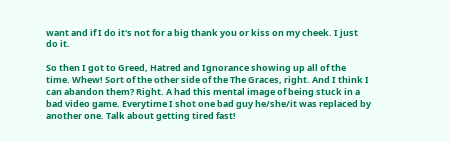want and if I do it's not for a big thank you or kiss on my cheek. I just do it.

So then I got to Greed, Hatred and Ignorance showing up all of the time. Whew! Sort of the other side of the The Graces, right. And I think I can abandon them? Right. A had this mental image of being stuck in a bad video game. Everytime I shot one bad guy he/she/it was replaced by another one. Talk about getting tired fast!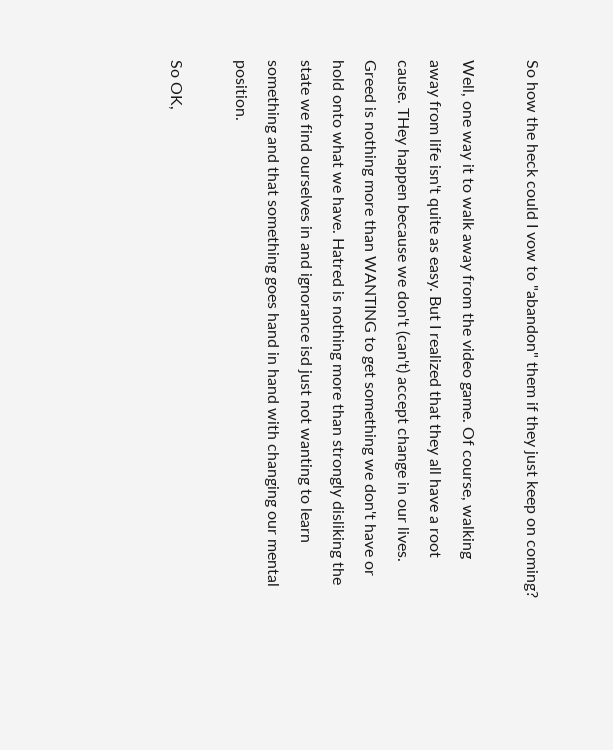So how the heck could I vow to "abandon" them if they just keep on coming?

Well, one way it to walk away from the video game. Of course, walking away from life isn't quite as easy. But I realized that they all have a root cause. THey happen because we don't (can't) accept change in our lives. Greed is nothing more than WANTING to get something we don't have or hold onto what we have. Hatred is nothing more than strongly disliking the state we find ourselves in and ignorance isd just not wanting to learn something and that something goes hand in hand with changing our mental position.

So OK,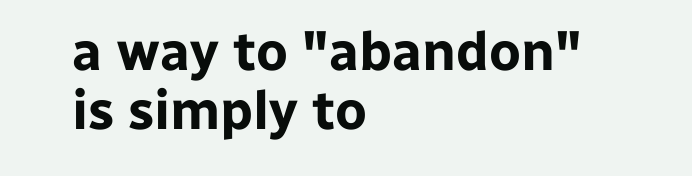a way to "abandon" is simply to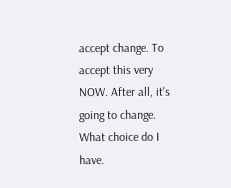accept change. To accept this very NOW. After all, it's going to change. What choice do I have.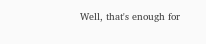Well, that's enough for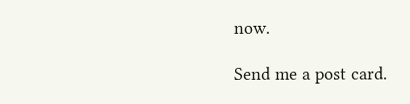now.

Send me a post card.